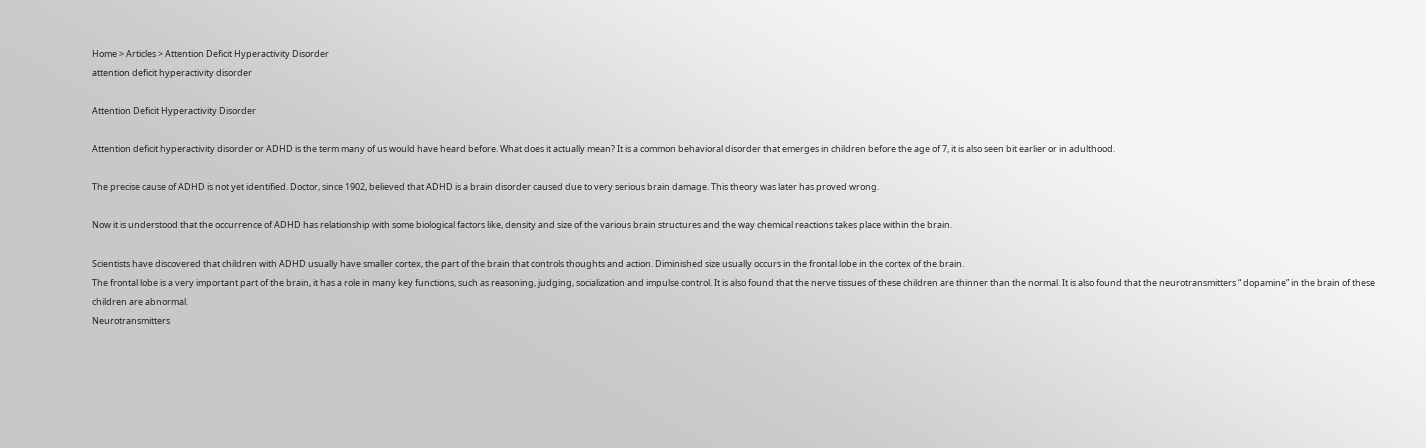Home > Articles > Attention Deficit Hyperactivity Disorder
attention deficit hyperactivity disorder

Attention Deficit Hyperactivity Disorder

Attention deficit hyperactivity disorder or ADHD is the term many of us would have heard before. What does it actually mean? It is a common behavioral disorder that emerges in children before the age of 7, it is also seen bit earlier or in adulthood.

The precise cause of ADHD is not yet identified. Doctor, since 1902, believed that ADHD is a brain disorder caused due to very serious brain damage. This theory was later has proved wrong.

Now it is understood that the occurrence of ADHD has relationship with some biological factors like, density and size of the various brain structures and the way chemical reactions takes place within the brain.

Scientists have discovered that children with ADHD usually have smaller cortex, the part of the brain that controls thoughts and action. Diminished size usually occurs in the frontal lobe in the cortex of the brain.
The frontal lobe is a very important part of the brain, it has a role in many key functions, such as reasoning, judging, socialization and impulse control. It is also found that the nerve tissues of these children are thinner than the normal. It is also found that the neurotransmitters “ dopamine” in the brain of these children are abnormal.
Neurotransmitters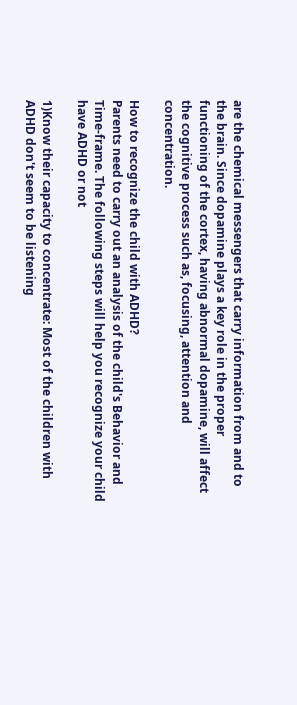are the chemical messengers that carry information from and to the brain. Since dopamine plays a key role in the proper functioning of the cortex, having abnormal dopamine, will affect the cognitive process such as, focusing, attention and concentration.

How to recognize the child with ADHD?
Parents need to carry out an analysis of the child's Behavior and Time-frame. The following steps will help you recognize your child have ADHD or not

1)Know their capacity to concentrate: Most of the children with ADHD don't seem to be listening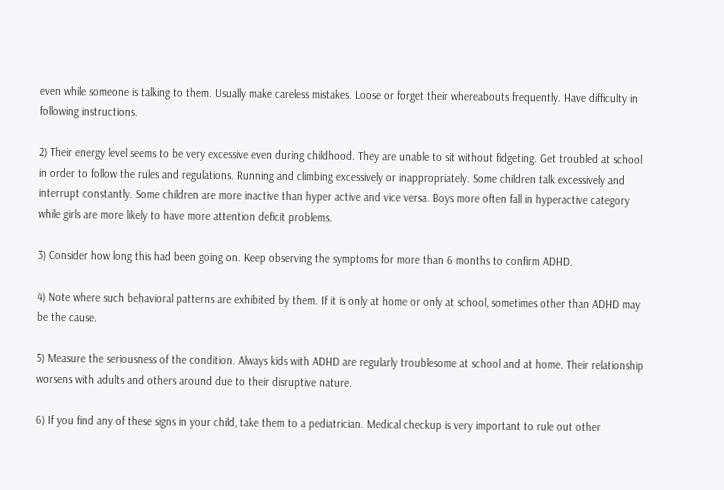even while someone is talking to them. Usually make careless mistakes. Loose or forget their whereabouts frequently. Have difficulty in following instructions.

2) Their energy level seems to be very excessive even during childhood. They are unable to sit without fidgeting. Get troubled at school in order to follow the rules and regulations. Running and climbing excessively or inappropriately. Some children talk excessively and interrupt constantly. Some children are more inactive than hyper active and vice versa. Boys more often fall in hyperactive category while girls are more likely to have more attention deficit problems.

3) Consider how long this had been going on. Keep observing the symptoms for more than 6 months to confirm ADHD.

4) Note where such behavioral patterns are exhibited by them. If it is only at home or only at school, sometimes other than ADHD may be the cause.

5) Measure the seriousness of the condition. Always kids with ADHD are regularly troublesome at school and at home. Their relationship worsens with adults and others around due to their disruptive nature.

6) If you find any of these signs in your child, take them to a pediatrician. Medical checkup is very important to rule out other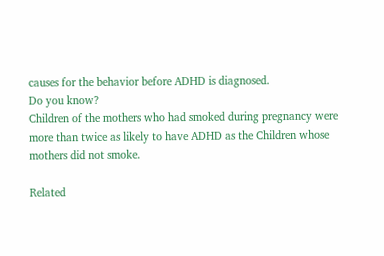causes for the behavior before ADHD is diagnosed.
Do you know?
Children of the mothers who had smoked during pregnancy were more than twice as likely to have ADHD as the Children whose mothers did not smoke.

Related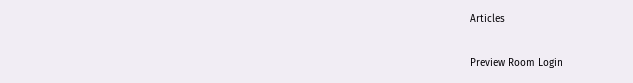Articles

Preview Room Login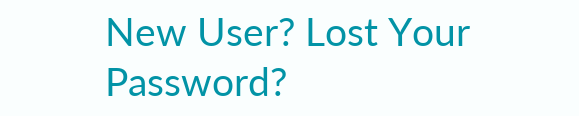New User? Lost Your Password?